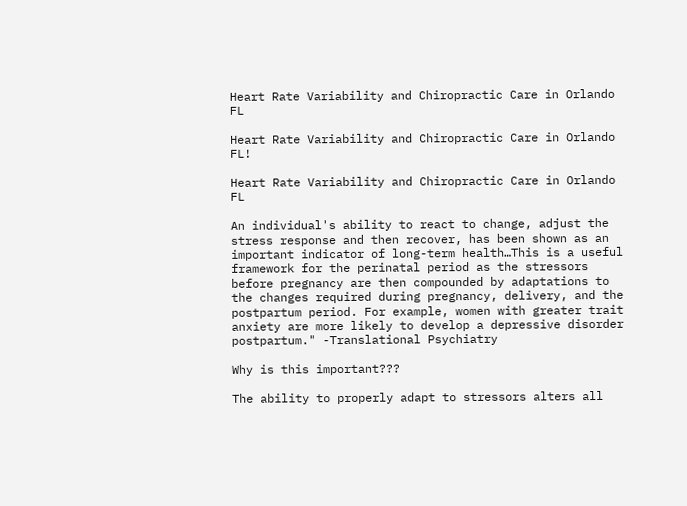Heart Rate Variability and Chiropractic Care in Orlando FL

Heart Rate Variability and Chiropractic Care in Orlando FL!

Heart Rate Variability and Chiropractic Care in Orlando FL

An individual's ability to react to change, adjust the stress response and then recover, has been shown as an important indicator of long-term health…This is a useful framework for the perinatal period as the stressors before pregnancy are then compounded by adaptations to the changes required during pregnancy, delivery, and the postpartum period. For example, women with greater trait anxiety are more likely to develop a depressive disorder postpartum." -Translational Psychiatry

Why is this important???

The ability to properly adapt to stressors alters all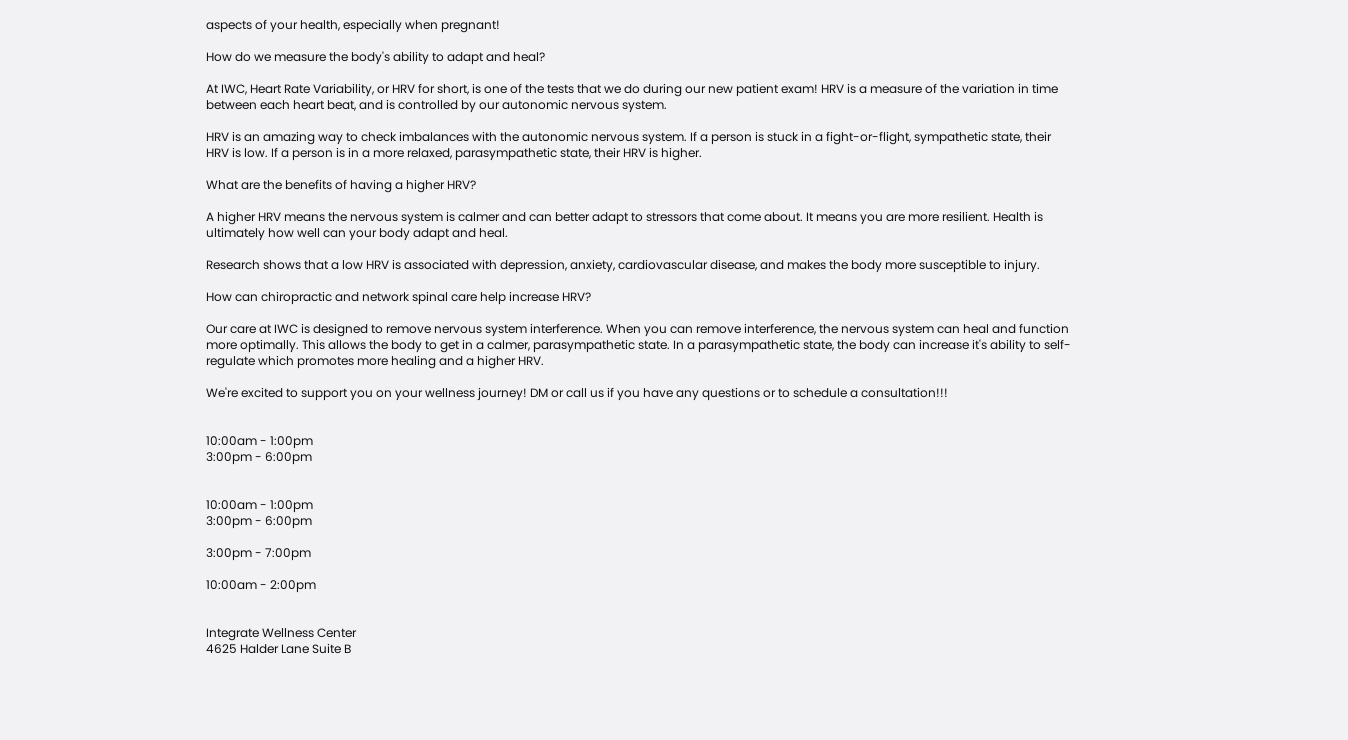aspects of your health, especially when pregnant!

How do we measure the body's ability to adapt and heal?

At IWC, Heart Rate Variability, or HRV for short, is one of the tests that we do during our new patient exam! HRV is a measure of the variation in time between each heart beat, and is controlled by our autonomic nervous system.

HRV is an amazing way to check imbalances with the autonomic nervous system. If a person is stuck in a fight-or-flight, sympathetic state, their HRV is low. If a person is in a more relaxed, parasympathetic state, their HRV is higher.

What are the benefits of having a higher HRV?

A higher HRV means the nervous system is calmer and can better adapt to stressors that come about. It means you are more resilient. Health is ultimately how well can your body adapt and heal.

Research shows that a low HRV is associated with depression, anxiety, cardiovascular disease, and makes the body more susceptible to injury.

How can chiropractic and network spinal care help increase HRV?

Our care at IWC is designed to remove nervous system interference. When you can remove interference, the nervous system can heal and function more optimally. This allows the body to get in a calmer, parasympathetic state. In a parasympathetic state, the body can increase it's ability to self-regulate which promotes more healing and a higher HRV.

We're excited to support you on your wellness journey! DM or call us if you have any questions or to schedule a consultation!!!


10:00am - 1:00pm
3:00pm - 6:00pm


10:00am - 1:00pm
3:00pm - 6:00pm

3:00pm - 7:00pm

10:00am - 2:00pm


Integrate Wellness Center
4625 Halder Lane Suite B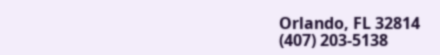Orlando, FL 32814
(407) 203-5138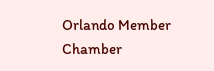Orlando Member Chamber